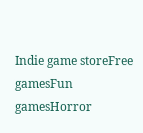Indie game storeFree gamesFun gamesHorror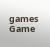games
Game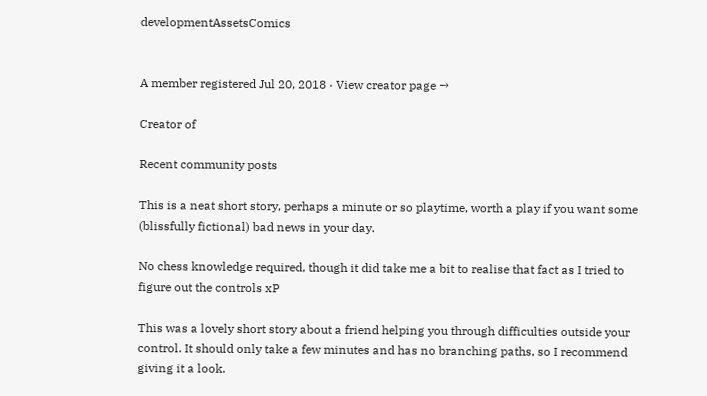developmentAssetsComics


A member registered Jul 20, 2018 · View creator page →

Creator of

Recent community posts

This is a neat short story, perhaps a minute or so playtime, worth a play if you want some (blissfully fictional) bad news in your day.

No chess knowledge required, though it did take me a bit to realise that fact as I tried to figure out the controls xP

This was a lovely short story about a friend helping you through difficulties outside your control. It should only take a few minutes and has no branching paths, so I recommend giving it a look.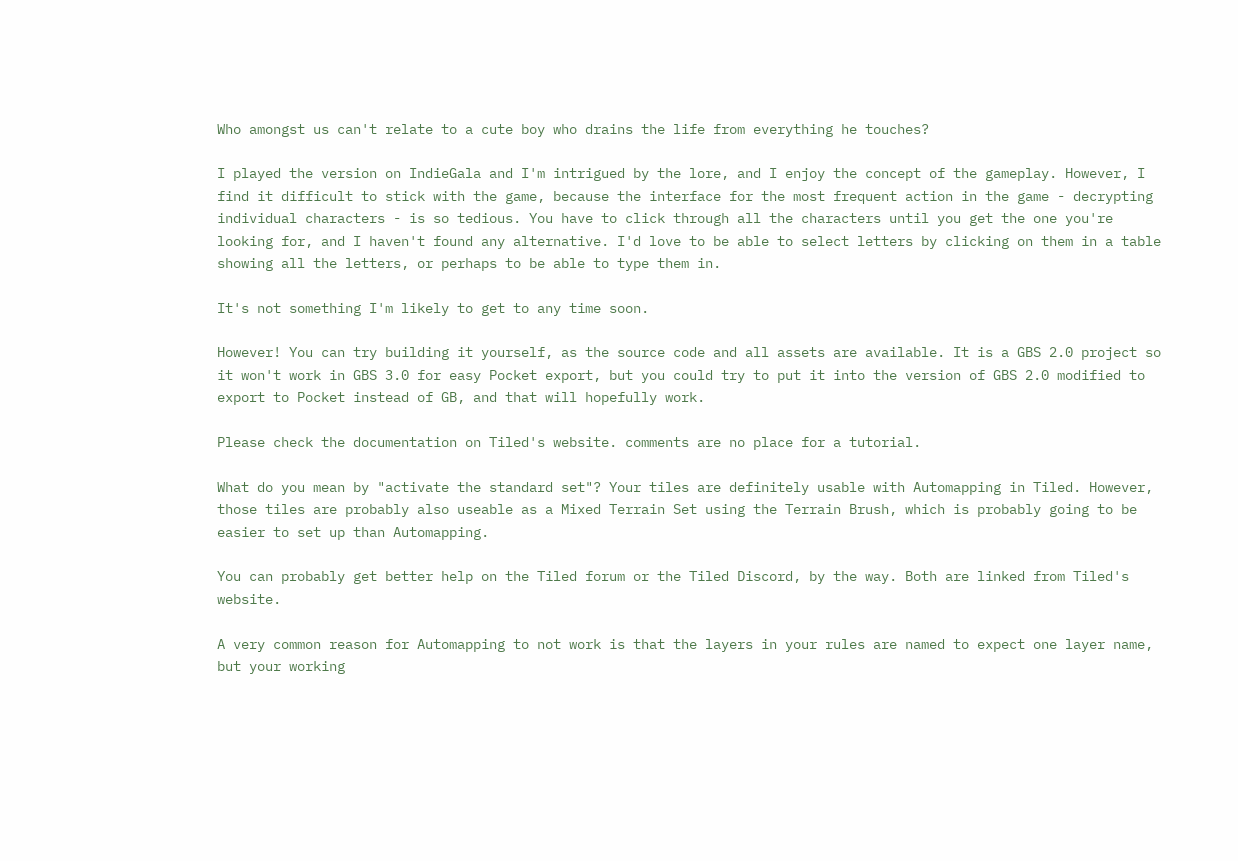Who amongst us can't relate to a cute boy who drains the life from everything he touches?

I played the version on IndieGala and I'm intrigued by the lore, and I enjoy the concept of the gameplay. However, I find it difficult to stick with the game, because the interface for the most frequent action in the game - decrypting individual characters - is so tedious. You have to click through all the characters until you get the one you're looking for, and I haven't found any alternative. I'd love to be able to select letters by clicking on them in a table showing all the letters, or perhaps to be able to type them in.

It's not something I'm likely to get to any time soon.

However! You can try building it yourself, as the source code and all assets are available. It is a GBS 2.0 project so it won't work in GBS 3.0 for easy Pocket export, but you could try to put it into the version of GBS 2.0 modified to export to Pocket instead of GB, and that will hopefully work.

Please check the documentation on Tiled's website. comments are no place for a tutorial.

What do you mean by "activate the standard set"? Your tiles are definitely usable with Automapping in Tiled. However, those tiles are probably also useable as a Mixed Terrain Set using the Terrain Brush, which is probably going to be easier to set up than Automapping.

You can probably get better help on the Tiled forum or the Tiled Discord, by the way. Both are linked from Tiled's website.

A very common reason for Automapping to not work is that the layers in your rules are named to expect one layer name, but your working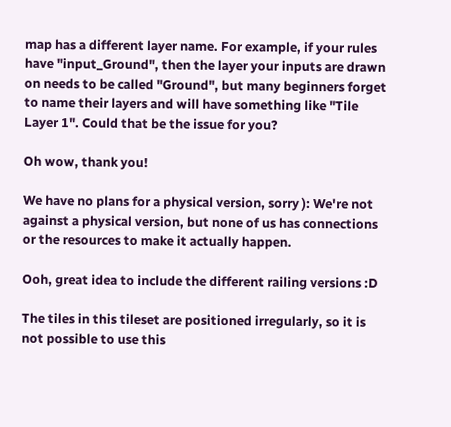map has a different layer name. For example, if your rules have "input_Ground", then the layer your inputs are drawn on needs to be called "Ground", but many beginners forget to name their layers and will have something like "Tile Layer 1". Could that be the issue for you?

Oh wow, thank you!

We have no plans for a physical version, sorry ): We're not against a physical version, but none of us has connections or the resources to make it actually happen.

Ooh, great idea to include the different railing versions :D

The tiles in this tileset are positioned irregularly, so it is not possible to use this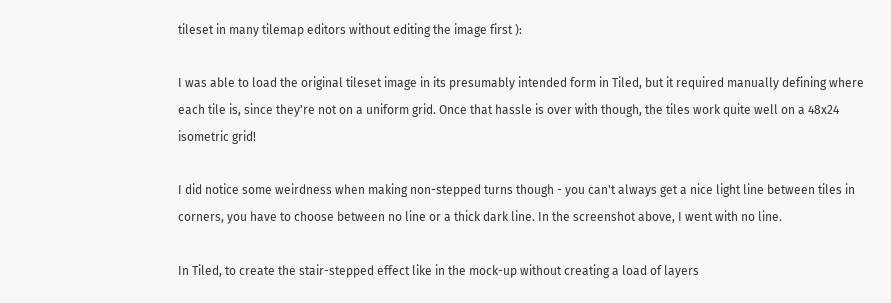tileset in many tilemap editors without editing the image first ):

I was able to load the original tileset image in its presumably intended form in Tiled, but it required manually defining where each tile is, since they're not on a uniform grid. Once that hassle is over with though, the tiles work quite well on a 48x24 isometric grid!

I did notice some weirdness when making non-stepped turns though - you can't always get a nice light line between tiles in corners, you have to choose between no line or a thick dark line. In the screenshot above, I went with no line.

In Tiled, to create the stair-stepped effect like in the mock-up without creating a load of layers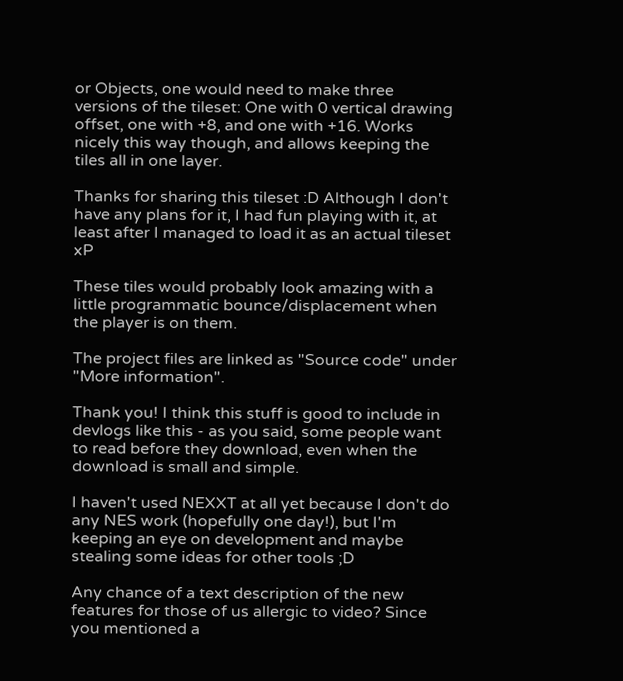or Objects, one would need to make three versions of the tileset: One with 0 vertical drawing offset, one with +8, and one with +16. Works nicely this way though, and allows keeping the tiles all in one layer.

Thanks for sharing this tileset :D Although I don't have any plans for it, I had fun playing with it, at least after I managed to load it as an actual tileset xP

These tiles would probably look amazing with a little programmatic bounce/displacement when the player is on them.

The project files are linked as "Source code" under "More information".

Thank you! I think this stuff is good to include in devlogs like this - as you said, some people want to read before they download, even when the download is small and simple.

I haven't used NEXXT at all yet because I don't do any NES work (hopefully one day!), but I'm keeping an eye on development and maybe stealing some ideas for other tools ;D

Any chance of a text description of the new features for those of us allergic to video? Since you mentioned a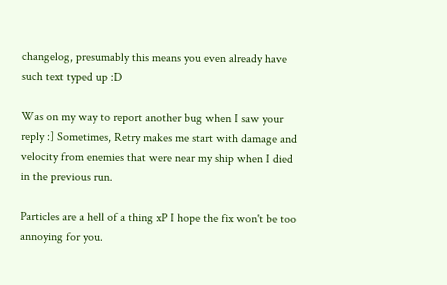changelog, presumably this means you even already have such text typed up :D

Was on my way to report another bug when I saw your reply :] Sometimes, Retry makes me start with damage and velocity from enemies that were near my ship when I died in the previous run.

Particles are a hell of a thing xP I hope the fix won't be too annoying for you.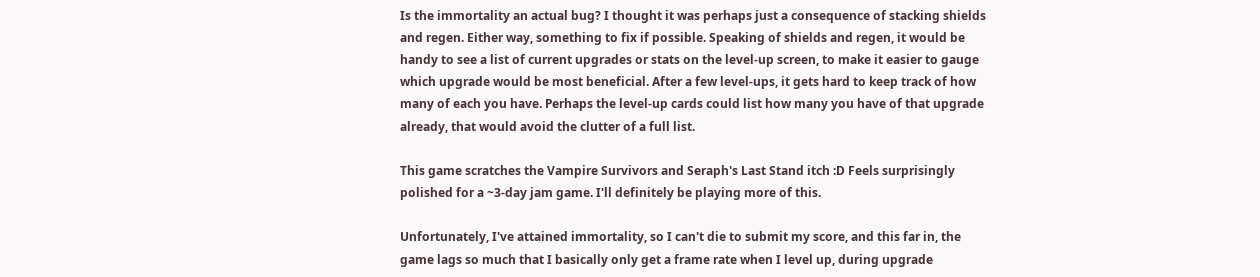Is the immortality an actual bug? I thought it was perhaps just a consequence of stacking shields and regen. Either way, something to fix if possible. Speaking of shields and regen, it would be handy to see a list of current upgrades or stats on the level-up screen, to make it easier to gauge which upgrade would be most beneficial. After a few level-ups, it gets hard to keep track of how many of each you have. Perhaps the level-up cards could list how many you have of that upgrade already, that would avoid the clutter of a full list.

This game scratches the Vampire Survivors and Seraph's Last Stand itch :D Feels surprisingly polished for a ~3-day jam game. I'll definitely be playing more of this.

Unfortunately, I've attained immortality, so I can't die to submit my score, and this far in, the game lags so much that I basically only get a frame rate when I level up, during upgrade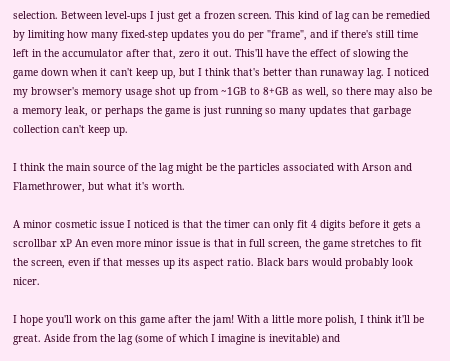selection. Between level-ups I just get a frozen screen. This kind of lag can be remedied by limiting how many fixed-step updates you do per "frame", and if there's still time left in the accumulator after that, zero it out. This'll have the effect of slowing the game down when it can't keep up, but I think that's better than runaway lag. I noticed my browser's memory usage shot up from ~1GB to 8+GB as well, so there may also be a memory leak, or perhaps the game is just running so many updates that garbage collection can't keep up.

I think the main source of the lag might be the particles associated with Arson and Flamethrower, but what it's worth.

A minor cosmetic issue I noticed is that the timer can only fit 4 digits before it gets a scrollbar xP An even more minor issue is that in full screen, the game stretches to fit the screen, even if that messes up its aspect ratio. Black bars would probably look nicer.

I hope you'll work on this game after the jam! With a little more polish, I think it'll be great. Aside from the lag (some of which I imagine is inevitable) and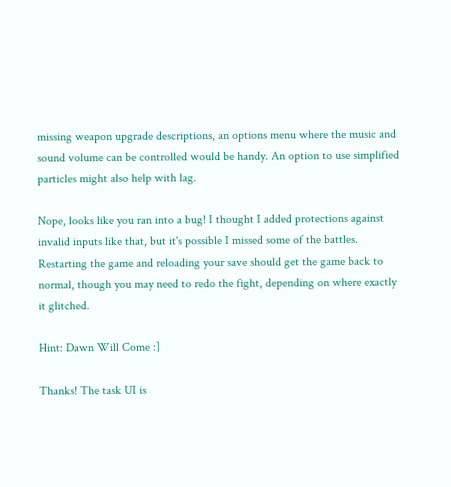missing weapon upgrade descriptions, an options menu where the music and sound volume can be controlled would be handy. An option to use simplified particles might also help with lag.

Nope, looks like you ran into a bug! I thought I added protections against invalid inputs like that, but it's possible I missed some of the battles. Restarting the game and reloading your save should get the game back to normal, though you may need to redo the fight, depending on where exactly it glitched.

Hint: Dawn Will Come :]

Thanks! The task UI is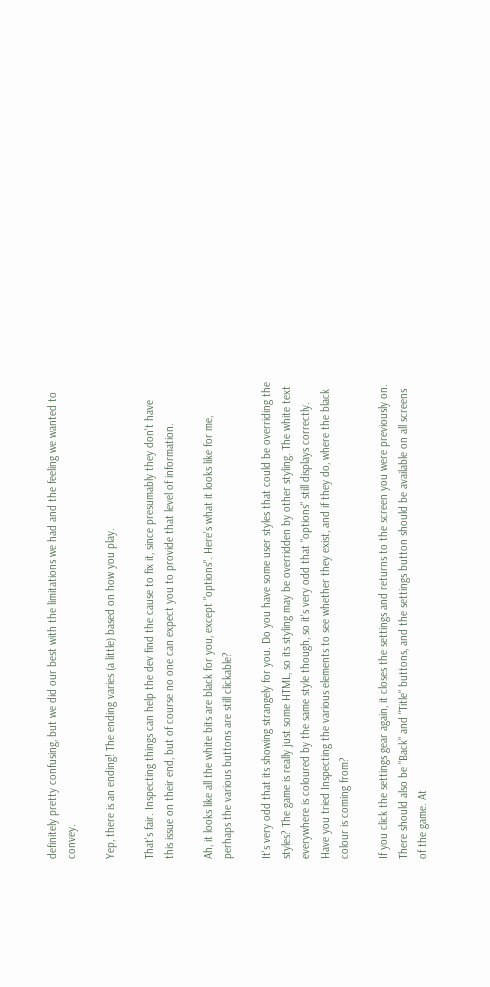definitely pretty confusing, but we did our best with the limitations we had and the feeling we wanted to convey.

Yep, there is an ending! The ending varies (a little) based on how you play.

That's fair. Inspecting things can help the dev find the cause to fix it, since presumably they don't have this issue on their end, but of course no one can expect you to provide that level of information.

Ah, it looks like all the white bits are black for you, except "options". Here's what it looks like for me, perhaps the various buttons are still clickable?

It's very odd that its showing strangely for you. Do you have some user styles that could be overriding the styles? The game is really just some HTML, so its styling may be overridden by other styling. The white text everywhere is coloured by the same style though, so it's very odd that "options" still displays correctly. Have you tried Inspecting the various elements to see whether they exist, and if they do, where the black colour is coming from?

If you click the settings gear again, it closes the settings and returns to the screen you were previously on. There should also be "Back" and "Title" buttons, and the settings button should be available on all screens of the game. At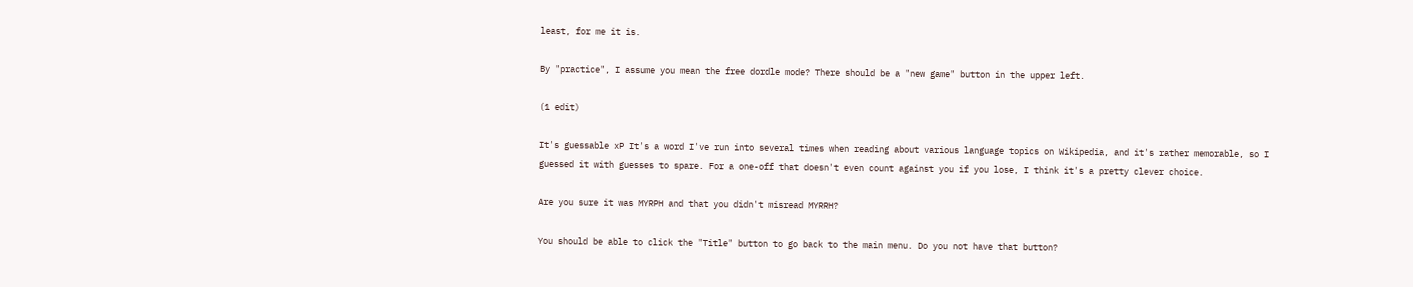least, for me it is.

By "practice", I assume you mean the free dordle mode? There should be a "new game" button in the upper left.

(1 edit)

It's guessable xP It's a word I've run into several times when reading about various language topics on Wikipedia, and it's rather memorable, so I guessed it with guesses to spare. For a one-off that doesn't even count against you if you lose, I think it's a pretty clever choice.

Are you sure it was MYRPH and that you didn't misread MYRRH?

You should be able to click the "Title" button to go back to the main menu. Do you not have that button?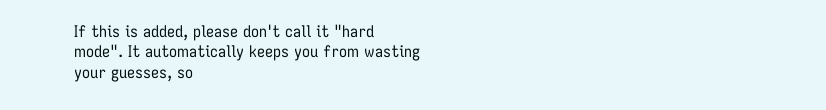If this is added, please don't call it "hard mode". It automatically keeps you from wasting your guesses, so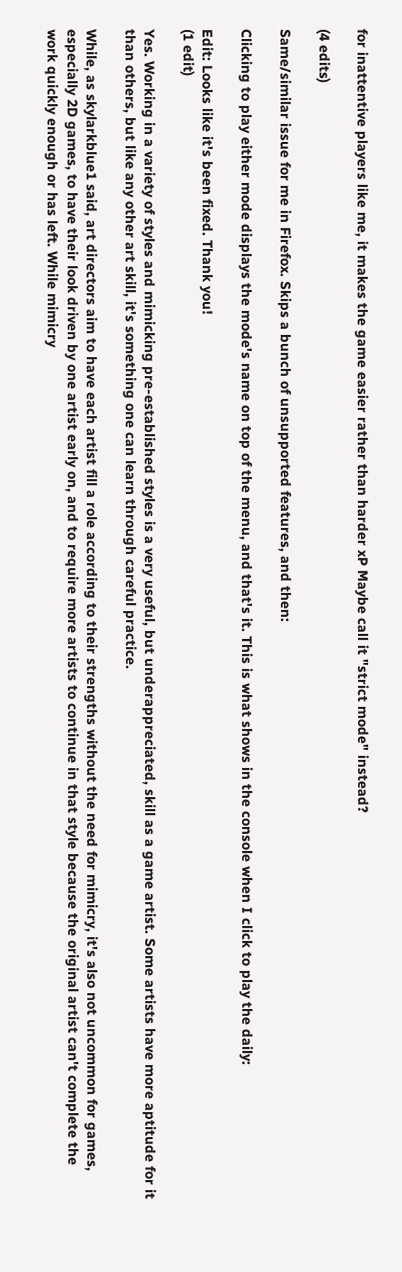for inattentive players like me, it makes the game easier rather than harder xP Maybe call it "strict mode" instead?

(4 edits)

Same/similar issue for me in Firefox. Skips a bunch of unsupported features, and then:

Clicking to play either mode displays the mode's name on top of the menu, and that's it. This is what shows in the console when I click to play the daily:

Edit: Looks like it's been fixed. Thank you!
(1 edit)

Yes. Working in a variety of styles and mimicking pre-established styles is a very useful, but underappreciated, skill as a game artist. Some artists have more aptitude for it than others, but like any other art skill, it's something one can learn through careful practice.

While, as skylarkblue1 said, art directors aim to have each artist fill a role according to their strengths without the need for mimicry, it's also not uncommon for games, especially 2D games, to have their look driven by one artist early on, and to require more artists to continue in that style because the original artist can't complete the work quickly enough or has left. While mimicry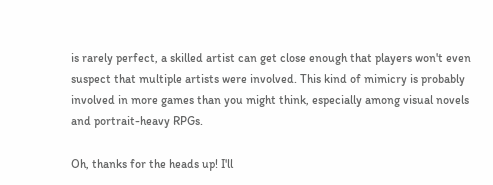is rarely perfect, a skilled artist can get close enough that players won't even suspect that multiple artists were involved. This kind of mimicry is probably involved in more games than you might think, especially among visual novels and portrait-heavy RPGs.

Oh, thanks for the heads up! I'll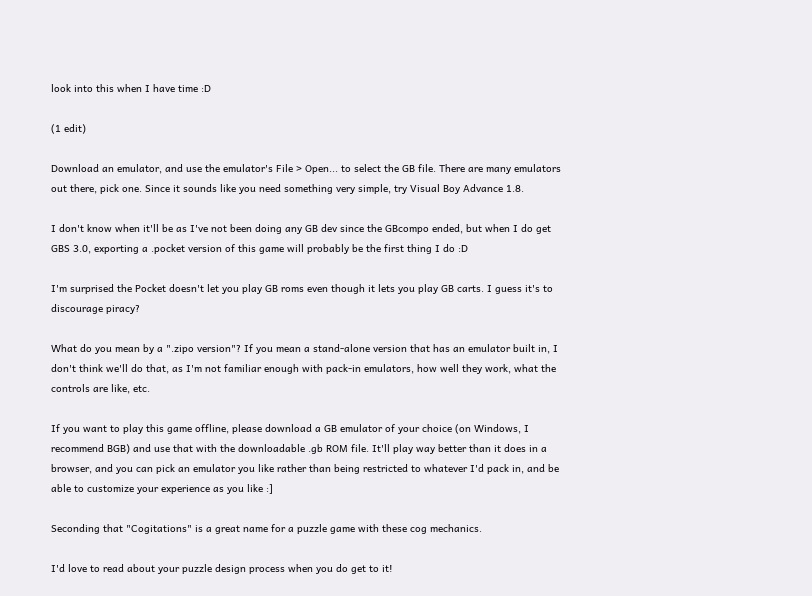look into this when I have time :D

(1 edit)

Download an emulator, and use the emulator's File > Open... to select the GB file. There are many emulators out there, pick one. Since it sounds like you need something very simple, try Visual Boy Advance 1.8.

I don't know when it'll be as I've not been doing any GB dev since the GBcompo ended, but when I do get GBS 3.0, exporting a .pocket version of this game will probably be the first thing I do :D

I'm surprised the Pocket doesn't let you play GB roms even though it lets you play GB carts. I guess it's to discourage piracy?

What do you mean by a ".zipo version"? If you mean a stand-alone version that has an emulator built in, I don't think we'll do that, as I'm not familiar enough with pack-in emulators, how well they work, what the controls are like, etc.

If you want to play this game offline, please download a GB emulator of your choice (on Windows, I recommend BGB) and use that with the downloadable .gb ROM file. It'll play way better than it does in a browser, and you can pick an emulator you like rather than being restricted to whatever I'd pack in, and be able to customize your experience as you like :]

Seconding that "Cogitations" is a great name for a puzzle game with these cog mechanics.

I'd love to read about your puzzle design process when you do get to it!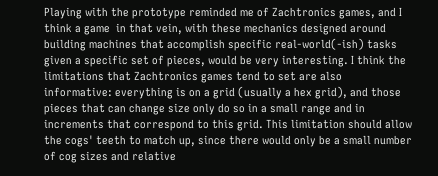Playing with the prototype reminded me of Zachtronics games, and I think a game  in that vein, with these mechanics designed around building machines that accomplish specific real-world(-ish) tasks given a specific set of pieces, would be very interesting. I think the limitations that Zachtronics games tend to set are also informative: everything is on a grid (usually a hex grid), and those pieces that can change size only do so in a small range and in increments that correspond to this grid. This limitation should allow the cogs' teeth to match up, since there would only be a small number of cog sizes and relative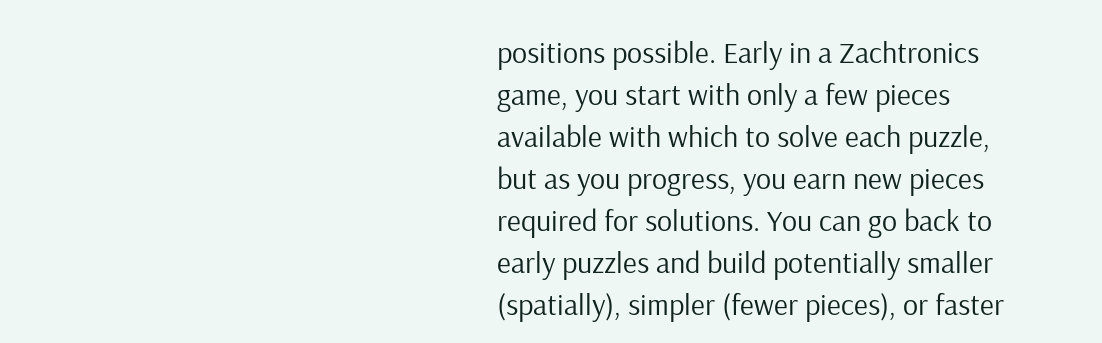positions possible. Early in a Zachtronics game, you start with only a few pieces available with which to solve each puzzle, but as you progress, you earn new pieces required for solutions. You can go back to early puzzles and build potentially smaller (spatially), simpler (fewer pieces), or faster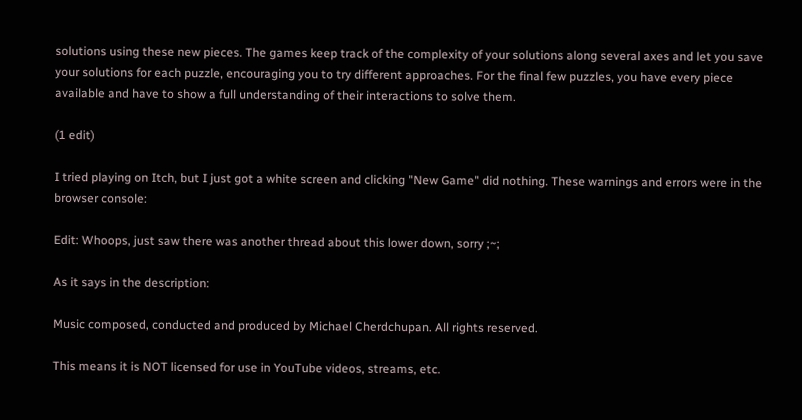solutions using these new pieces. The games keep track of the complexity of your solutions along several axes and let you save your solutions for each puzzle, encouraging you to try different approaches. For the final few puzzles, you have every piece available and have to show a full understanding of their interactions to solve them.

(1 edit)

I tried playing on Itch, but I just got a white screen and clicking "New Game" did nothing. These warnings and errors were in the browser console:

Edit: Whoops, just saw there was another thread about this lower down, sorry ;~;

As it says in the description:

Music composed, conducted and produced by Michael Cherdchupan. All rights reserved.

This means it is NOT licensed for use in YouTube videos, streams, etc.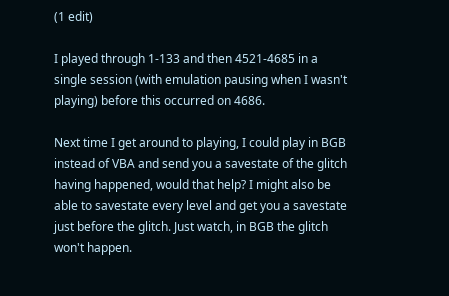(1 edit)

I played through 1-133 and then 4521-4685 in a single session (with emulation pausing when I wasn't playing) before this occurred on 4686.

Next time I get around to playing, I could play in BGB instead of VBA and send you a savestate of the glitch having happened, would that help? I might also be able to savestate every level and get you a savestate just before the glitch. Just watch, in BGB the glitch won't happen.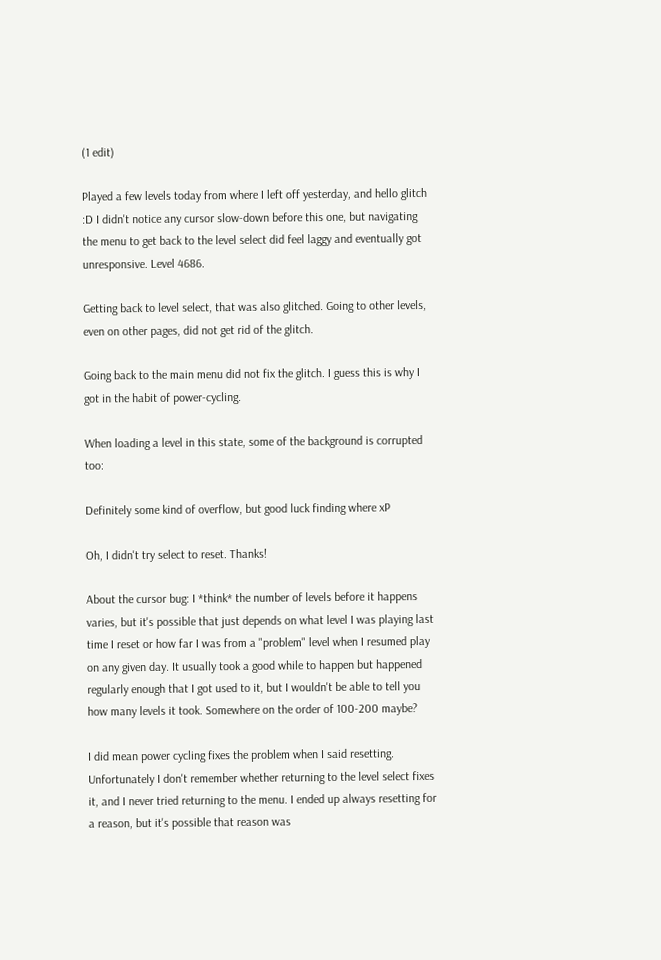(1 edit)

Played a few levels today from where I left off yesterday, and hello glitch :D I didn't notice any cursor slow-down before this one, but navigating the menu to get back to the level select did feel laggy and eventually got unresponsive. Level 4686.

Getting back to level select, that was also glitched. Going to other levels, even on other pages, did not get rid of the glitch.

Going back to the main menu did not fix the glitch. I guess this is why I got in the habit of power-cycling.

When loading a level in this state, some of the background is corrupted too:

Definitely some kind of overflow, but good luck finding where xP

Oh, I didn't try select to reset. Thanks!

About the cursor bug: I *think* the number of levels before it happens varies, but it's possible that just depends on what level I was playing last time I reset or how far I was from a "problem" level when I resumed play on any given day. It usually took a good while to happen but happened regularly enough that I got used to it, but I wouldn't be able to tell you how many levels it took. Somewhere on the order of 100-200 maybe?

I did mean power cycling fixes the problem when I said resetting. Unfortunately I don't remember whether returning to the level select fixes it, and I never tried returning to the menu. I ended up always resetting for a reason, but it's possible that reason was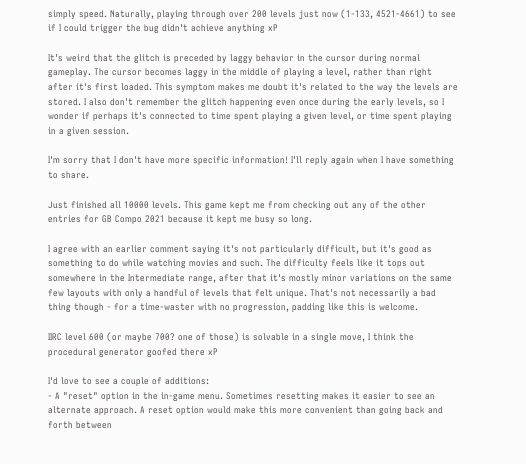simply speed. Naturally, playing through over 200 levels just now (1-133, 4521-4661) to see if I could trigger the bug didn't achieve anything xP

It's weird that the glitch is preceded by laggy behavior in the cursor during normal gameplay. The cursor becomes laggy in the middle of playing a level, rather than right after it's first loaded. This symptom makes me doubt it's related to the way the levels are stored. I also don't remember the glitch happening even once during the early levels, so I wonder if perhaps it's connected to time spent playing a given level, or time spent playing in a given session.

I'm sorry that I don't have more specific information! I'll reply again when I have something to share.

Just finished all 10000 levels. This game kept me from checking out any of the other entries for GB Compo 2021 because it kept me busy so long.

I agree with an earlier comment saying it's not particularly difficult, but it's good as something to do while watching movies and such. The difficulty feels like it tops out somewhere in the Intermediate range, after that it's mostly minor variations on the same few layouts with only a handful of levels that felt unique. That's not necessarily a bad thing though - for a time-waster with no progression, padding like this is welcome.

IIRC level 600 (or maybe 700? one of those) is solvable in a single move, I think the procedural generator goofed there xP

I'd love to see a couple of additions:
- A "reset" option in the in-game menu. Sometimes resetting makes it easier to see an alternate approach. A reset option would make this more convenient than going back and forth between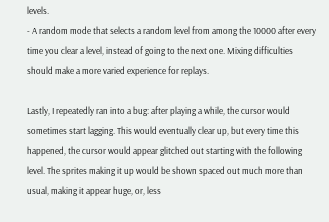levels.
- A random mode that selects a random level from among the 10000 after every time you clear a level, instead of going to the next one. Mixing difficulties should make a more varied experience for replays.

Lastly, I repeatedly ran into a bug: after playing a while, the cursor would sometimes start lagging. This would eventually clear up, but every time this happened, the cursor would appear glitched out starting with the following level. The sprites making it up would be shown spaced out much more than usual, making it appear huge, or, less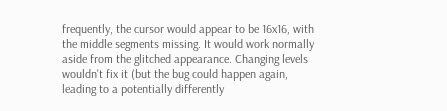frequently, the cursor would appear to be 16x16, with the middle segments missing. It would work normally aside from the glitched appearance. Changing levels wouldn't fix it (but the bug could happen again, leading to a potentially differently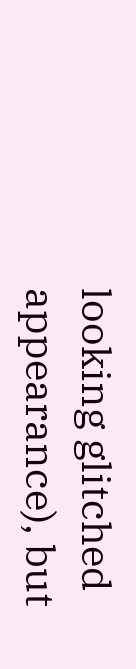looking glitched appearance), but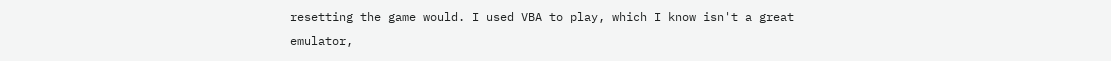resetting the game would. I used VBA to play, which I know isn't a great emulator,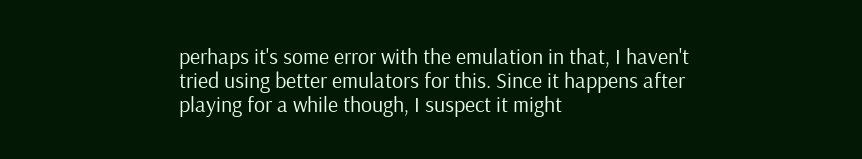perhaps it's some error with the emulation in that, I haven't tried using better emulators for this. Since it happens after playing for a while though, I suspect it might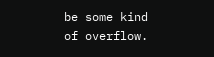be some kind of overflow.